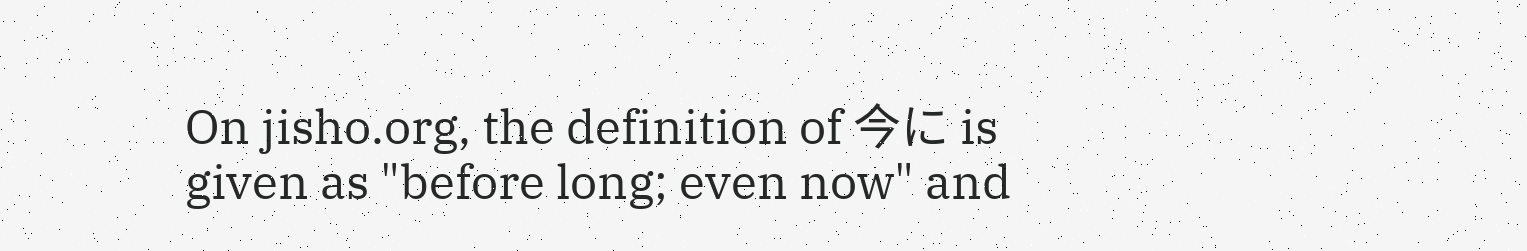On jisho.org, the definition of 今に is given as "before long; even now" and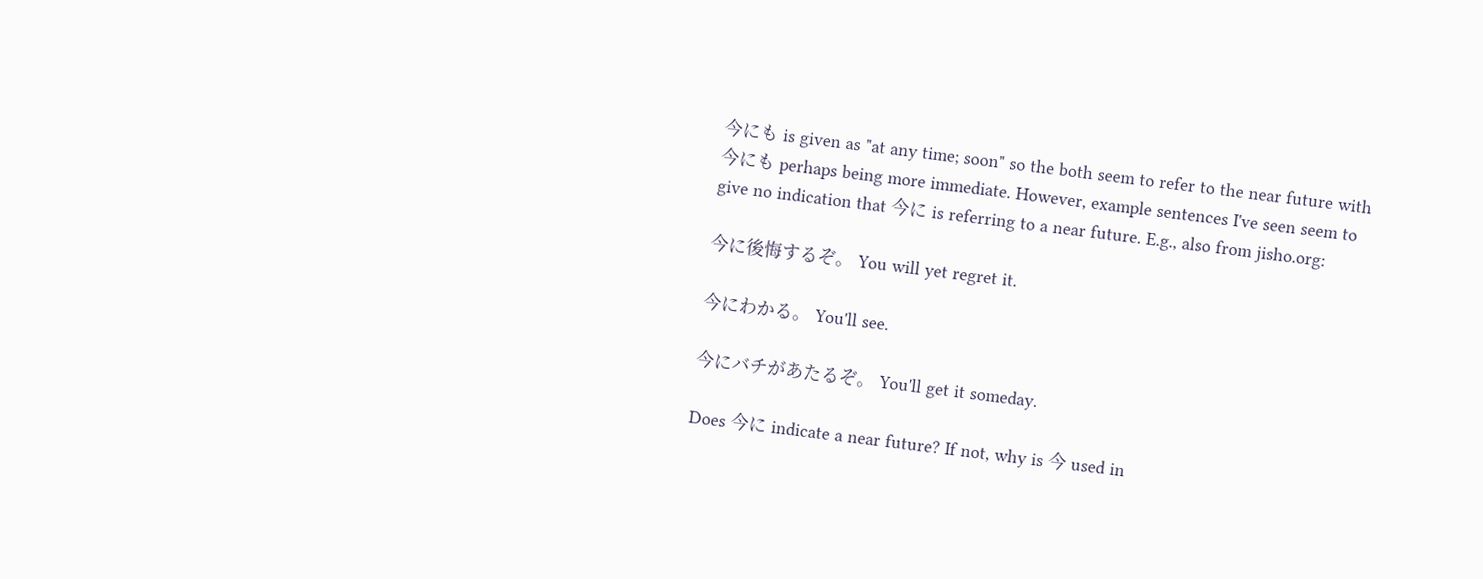今にも is given as "at any time; soon" so the both seem to refer to the near future with 今にも perhaps being more immediate. However, example sentences I've seen seem to give no indication that 今に is referring to a near future. E.g., also from jisho.org:

今に後悔するぞ。 You will yet regret it.

今にわかる。 You'll see.

今にバチがあたるぞ。 You'll get it someday.

Does 今に indicate a near future? If not, why is 今 used in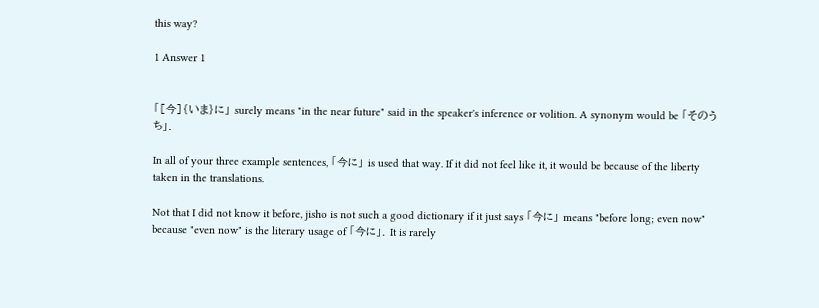this way?

1 Answer 1


「[今]{いま}に」 surely means "in the near future" said in the speaker's inference or volition. A synonym would be 「そのうち」.

In all of your three example sentences, 「今に」 is used that way. If it did not feel like it, it would be because of the liberty taken in the translations.

Not that I did not know it before, jisho is not such a good dictionary if it just says 「今に」 means "before long; even now" because "even now" is the literary usage of 「今に」. It is rarely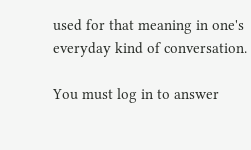used for that meaning in one's everyday kind of conversation.

You must log in to answer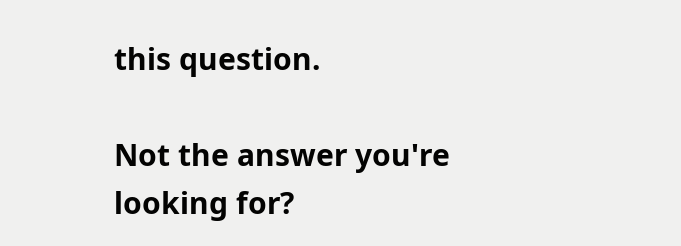this question.

Not the answer you're looking for?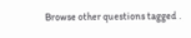Browse other questions tagged .